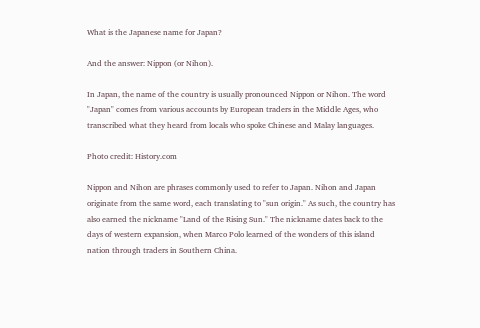What is the Japanese name for Japan?

And the answer: Nippon (or Nihon).

In Japan, the name of the country is usually pronounced Nippon or Nihon. The word "Japan" comes from various accounts by European traders in the Middle Ages, who transcribed what they heard from locals who spoke Chinese and Malay languages.

Photo credit: History.com

Nippon and Nihon are phrases commonly used to refer to Japan. Nihon and Japan originate from the same word, each translating to "sun origin." As such, the country has also earned the nickname "Land of the Rising Sun." The nickname dates back to the days of western expansion, when Marco Polo learned of the wonders of this island nation through traders in Southern China.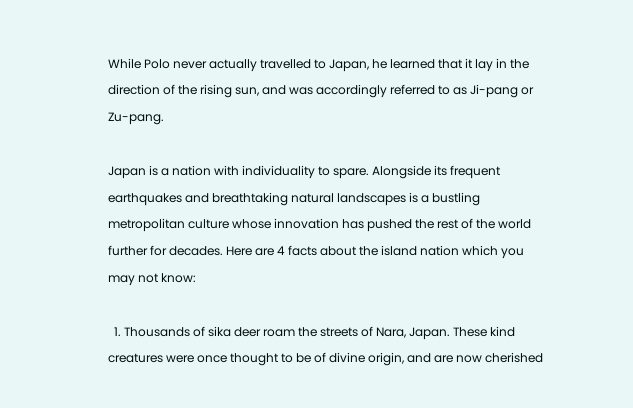While Polo never actually travelled to Japan, he learned that it lay in the direction of the rising sun, and was accordingly referred to as Ji-pang or Zu-pang.

Japan is a nation with individuality to spare. Alongside its frequent earthquakes and breathtaking natural landscapes is a bustling metropolitan culture whose innovation has pushed the rest of the world further for decades. Here are 4 facts about the island nation which you may not know:

  1. Thousands of sika deer roam the streets of Nara, Japan. These kind creatures were once thought to be of divine origin, and are now cherished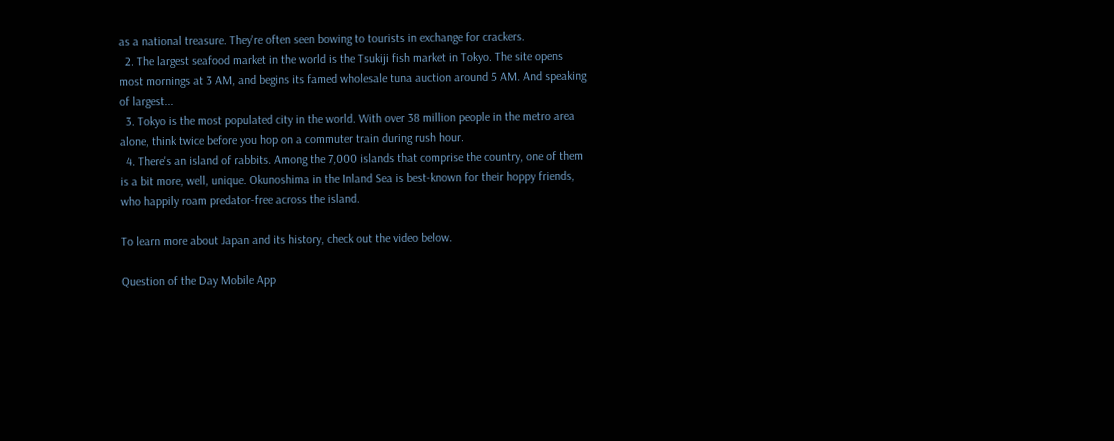as a national treasure. They're often seen bowing to tourists in exchange for crackers.
  2. The largest seafood market in the world is the Tsukiji fish market in Tokyo. The site opens most mornings at 3 AM, and begins its famed wholesale tuna auction around 5 AM. And speaking of largest...
  3. Tokyo is the most populated city in the world. With over 38 million people in the metro area alone, think twice before you hop on a commuter train during rush hour.
  4. There's an island of rabbits. Among the 7,000 islands that comprise the country, one of them is a bit more, well, unique. Okunoshima in the Inland Sea is best-known for their hoppy friends, who happily roam predator-free across the island.

To learn more about Japan and its history, check out the video below.

Question of the Day Mobile App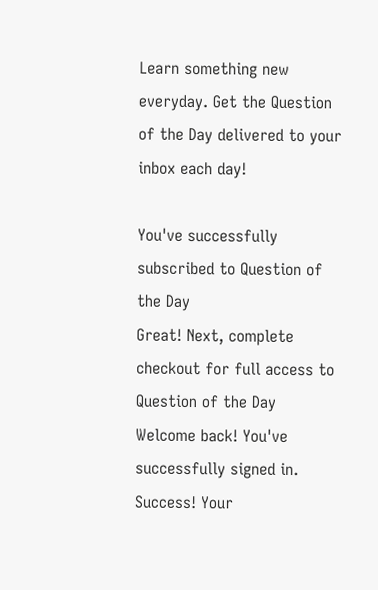Learn something new everyday. Get the Question of the Day delivered to your inbox each day!

You've successfully subscribed to Question of the Day
Great! Next, complete checkout for full access to Question of the Day
Welcome back! You've successfully signed in.
Success! Your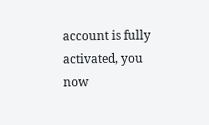account is fully activated, you now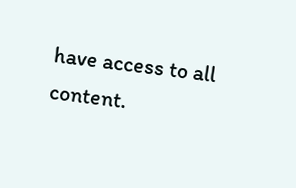have access to all content.